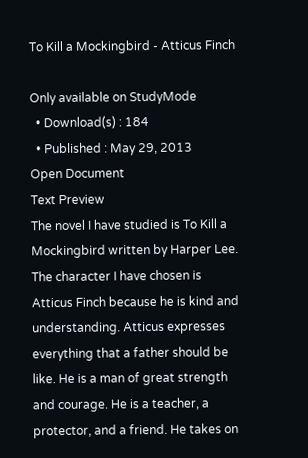To Kill a Mockingbird - Atticus Finch

Only available on StudyMode
  • Download(s) : 184
  • Published : May 29, 2013
Open Document
Text Preview
The novel I have studied is To Kill a Mockingbird written by Harper Lee. The character I have chosen is Atticus Finch because he is kind and understanding. Atticus expresses everything that a father should be like. He is a man of great strength and courage. He is a teacher, a protector, and a friend. He takes on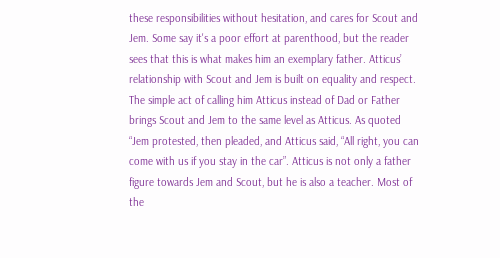these responsibilities without hesitation, and cares for Scout and Jem. Some say it's a poor effort at parenthood, but the reader sees that this is what makes him an exemplary father. Atticus’ relationship with Scout and Jem is built on equality and respect. The simple act of calling him Atticus instead of Dad or Father brings Scout and Jem to the same level as Atticus. As quoted “Jem protested, then pleaded, and Atticus said, “All right, you can come with us if you stay in the car”. Atticus is not only a father figure towards Jem and Scout, but he is also a teacher. Most of the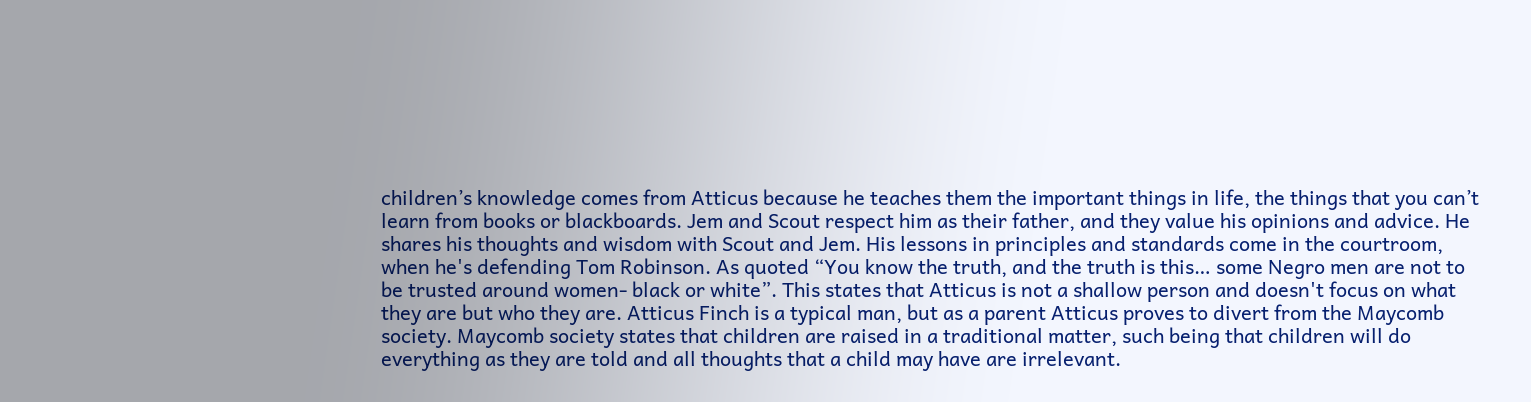children’s knowledge comes from Atticus because he teaches them the important things in life, the things that you can’t learn from books or blackboards. Jem and Scout respect him as their father, and they value his opinions and advice. He shares his thoughts and wisdom with Scout and Jem. His lessons in principles and standards come in the courtroom, when he's defending Tom Robinson. As quoted “You know the truth, and the truth is this… some Negro men are not to be trusted around women- black or white”. This states that Atticus is not a shallow person and doesn't focus on what they are but who they are. Atticus Finch is a typical man, but as a parent Atticus proves to divert from the Maycomb society. Maycomb society states that children are raised in a traditional matter, such being that children will do everything as they are told and all thoughts that a child may have are irrelevant.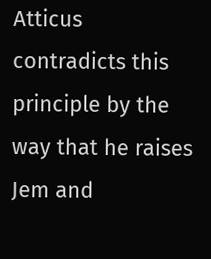Atticus contradicts this principle by the way that he raises Jem and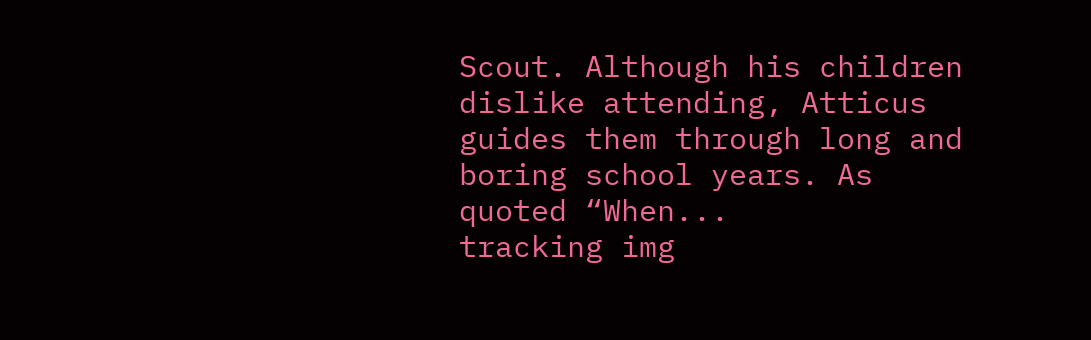Scout. Although his children dislike attending, Atticus guides them through long and boring school years. As quoted “When...
tracking img